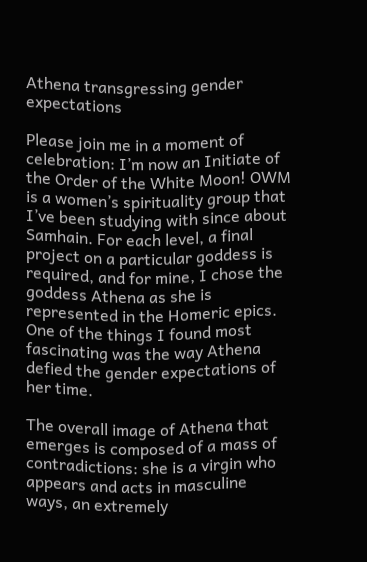Athena transgressing gender expectations

Please join me in a moment of celebration: I’m now an Initiate of the Order of the White Moon! OWM is a women’s spirituality group that I’ve been studying with since about Samhain. For each level, a final project on a particular goddess is required, and for mine, I chose the goddess Athena as she is represented in the Homeric epics. One of the things I found most fascinating was the way Athena defied the gender expectations of her time.

The overall image of Athena that emerges is composed of a mass of contradictions: she is a virgin who appears and acts in masculine ways, an extremely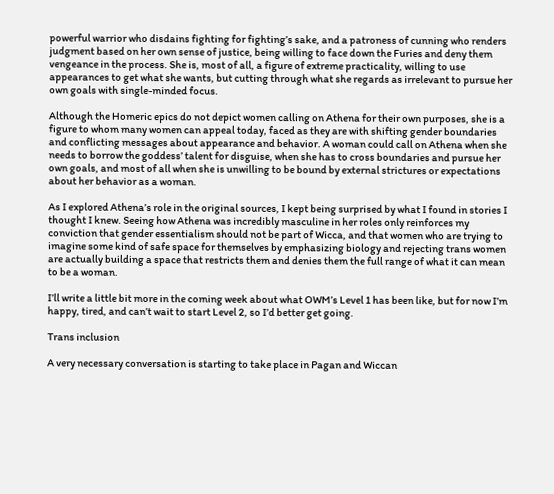powerful warrior who disdains fighting for fighting’s sake, and a patroness of cunning who renders judgment based on her own sense of justice, being willing to face down the Furies and deny them vengeance in the process. She is, most of all, a figure of extreme practicality, willing to use appearances to get what she wants, but cutting through what she regards as irrelevant to pursue her own goals with single-minded focus.

Although the Homeric epics do not depict women calling on Athena for their own purposes, she is a figure to whom many women can appeal today, faced as they are with shifting gender boundaries and conflicting messages about appearance and behavior. A woman could call on Athena when she needs to borrow the goddess’ talent for disguise, when she has to cross boundaries and pursue her own goals, and most of all when she is unwilling to be bound by external strictures or expectations about her behavior as a woman.

As I explored Athena’s role in the original sources, I kept being surprised by what I found in stories I thought I knew. Seeing how Athena was incredibly masculine in her roles only reinforces my conviction that gender essentialism should not be part of Wicca, and that women who are trying to imagine some kind of safe space for themselves by emphasizing biology and rejecting trans women are actually building a space that restricts them and denies them the full range of what it can mean to be a woman.

I’ll write a little bit more in the coming week about what OWM’s Level 1 has been like, but for now I’m happy, tired, and can’t wait to start Level 2, so I’d better get going.

Trans inclusion

A very necessary conversation is starting to take place in Pagan and Wiccan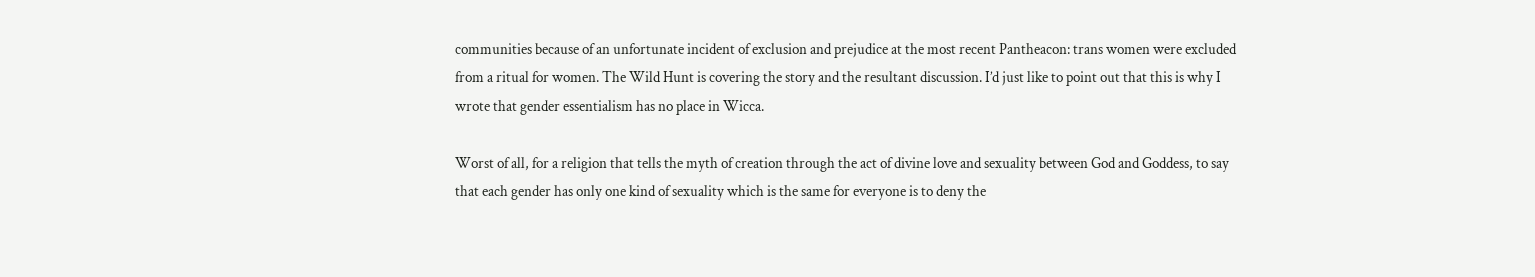communities because of an unfortunate incident of exclusion and prejudice at the most recent Pantheacon: trans women were excluded from a ritual for women. The Wild Hunt is covering the story and the resultant discussion. I’d just like to point out that this is why I wrote that gender essentialism has no place in Wicca.

Worst of all, for a religion that tells the myth of creation through the act of divine love and sexuality between God and Goddess, to say that each gender has only one kind of sexuality which is the same for everyone is to deny the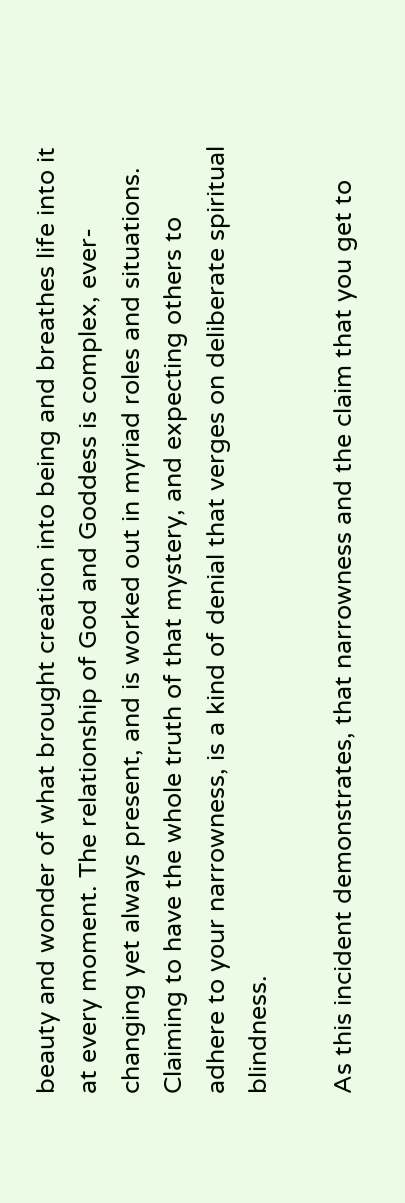beauty and wonder of what brought creation into being and breathes life into it at every moment. The relationship of God and Goddess is complex, ever-changing yet always present, and is worked out in myriad roles and situations. Claiming to have the whole truth of that mystery, and expecting others to adhere to your narrowness, is a kind of denial that verges on deliberate spiritual blindness.

As this incident demonstrates, that narrowness and the claim that you get to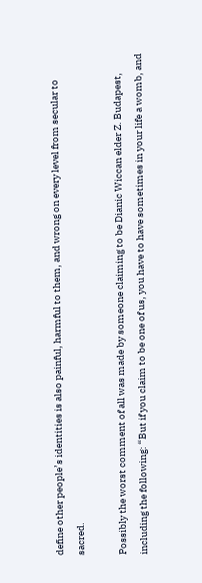define other people’s identities is also painful, harmful to them, and wrong on every level from secular to sacred.

Possibly the worst comment of all was made by someone claiming to be Dianic Wiccan elder Z. Budapest, including the following: “But if you claim to be one of us, you have to have sometimes in your life a womb, and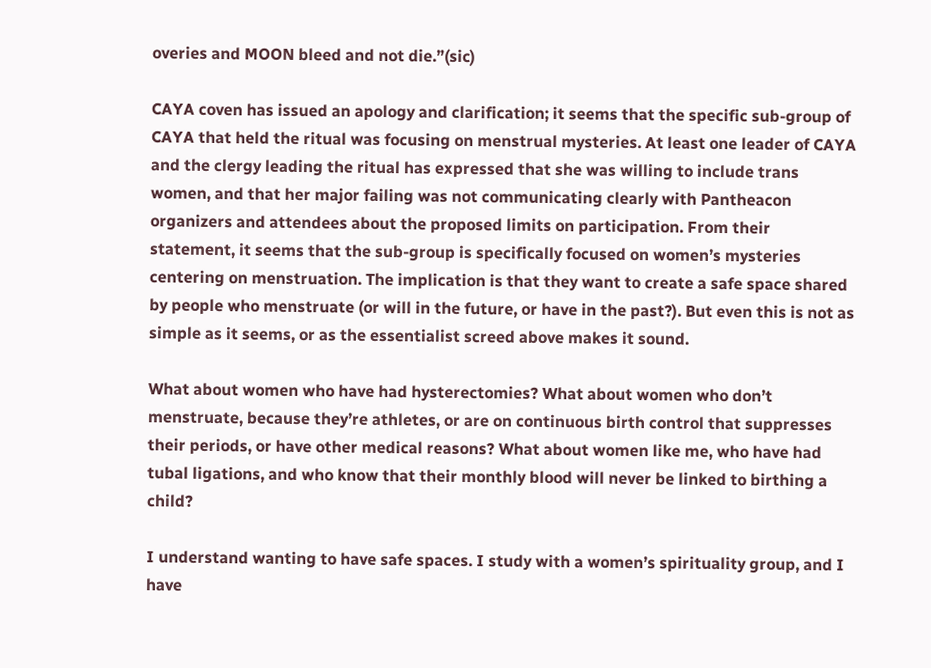overies and MOON bleed and not die.”(sic)

CAYA coven has issued an apology and clarification; it seems that the specific sub-group of CAYA that held the ritual was focusing on menstrual mysteries. At least one leader of CAYA and the clergy leading the ritual has expressed that she was willing to include trans women, and that her major failing was not communicating clearly with Pantheacon organizers and attendees about the proposed limits on participation. From their statement, it seems that the sub-group is specifically focused on women’s mysteries centering on menstruation. The implication is that they want to create a safe space shared by people who menstruate (or will in the future, or have in the past?). But even this is not as simple as it seems, or as the essentialist screed above makes it sound.

What about women who have had hysterectomies? What about women who don’t menstruate, because they’re athletes, or are on continuous birth control that suppresses their periods, or have other medical reasons? What about women like me, who have had tubal ligations, and who know that their monthly blood will never be linked to birthing a child?

I understand wanting to have safe spaces. I study with a women’s spirituality group, and I have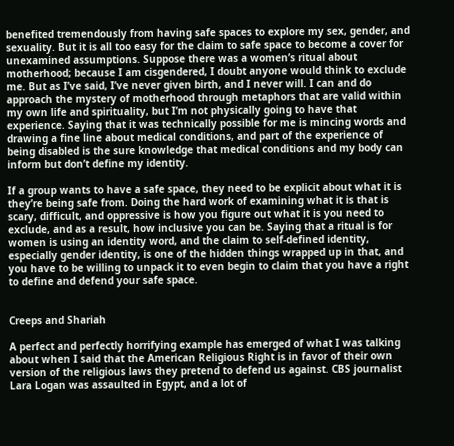benefited tremendously from having safe spaces to explore my sex, gender, and sexuality. But it is all too easy for the claim to safe space to become a cover for unexamined assumptions. Suppose there was a women’s ritual about motherhood; because I am cisgendered, I doubt anyone would think to exclude me. But as I’ve said, I’ve never given birth, and I never will. I can and do approach the mystery of motherhood through metaphors that are valid within my own life and spirituality, but I’m not physically going to have that experience. Saying that it was technically possible for me is mincing words and drawing a fine line about medical conditions, and part of the experience of being disabled is the sure knowledge that medical conditions and my body can inform but don’t define my identity.

If a group wants to have a safe space, they need to be explicit about what it is they’re being safe from. Doing the hard work of examining what it is that is scary, difficult, and oppressive is how you figure out what it is you need to exclude, and as a result, how inclusive you can be. Saying that a ritual is for women is using an identity word, and the claim to self-defined identity, especially gender identity, is one of the hidden things wrapped up in that, and you have to be willing to unpack it to even begin to claim that you have a right to define and defend your safe space.


Creeps and Shariah

A perfect and perfectly horrifying example has emerged of what I was talking about when I said that the American Religious Right is in favor of their own version of the religious laws they pretend to defend us against. CBS journalist Lara Logan was assaulted in Egypt, and a lot of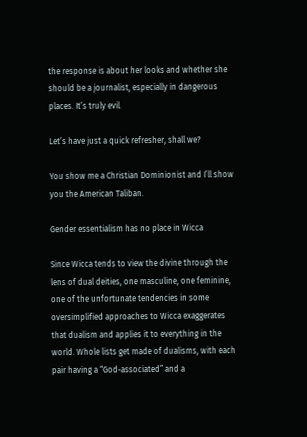the response is about her looks and whether she should be a journalist, especially in dangerous places. It’s truly evil.

Let’s have just a quick refresher, shall we?

You show me a Christian Dominionist and I’ll show you the American Taliban.

Gender essentialism has no place in Wicca

Since Wicca tends to view the divine through the lens of dual deities, one masculine, one feminine, one of the unfortunate tendencies in some oversimplified approaches to Wicca exaggerates that dualism and applies it to everything in the world. Whole lists get made of dualisms, with each pair having a “God-associated” and a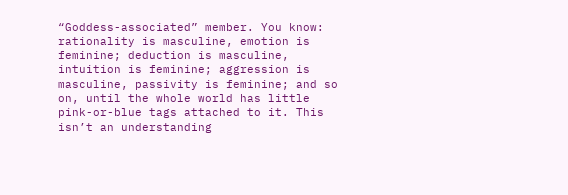“Goddess-associated” member. You know: rationality is masculine, emotion is feminine; deduction is masculine, intuition is feminine; aggression is masculine, passivity is feminine; and so on, until the whole world has little pink-or-blue tags attached to it. This isn’t an understanding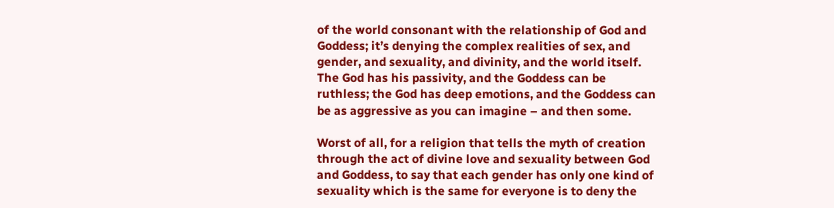of the world consonant with the relationship of God and Goddess; it’s denying the complex realities of sex, and gender, and sexuality, and divinity, and the world itself. The God has his passivity, and the Goddess can be ruthless; the God has deep emotions, and the Goddess can be as aggressive as you can imagine – and then some.

Worst of all, for a religion that tells the myth of creation through the act of divine love and sexuality between God and Goddess, to say that each gender has only one kind of sexuality which is the same for everyone is to deny the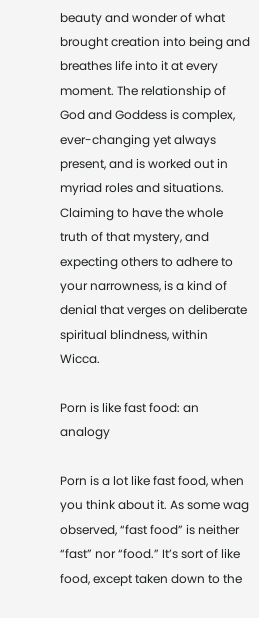beauty and wonder of what brought creation into being and breathes life into it at every moment. The relationship of God and Goddess is complex, ever-changing yet always present, and is worked out in myriad roles and situations. Claiming to have the whole truth of that mystery, and expecting others to adhere to your narrowness, is a kind of denial that verges on deliberate spiritual blindness, within Wicca.

Porn is like fast food: an analogy

Porn is a lot like fast food, when you think about it. As some wag observed, “fast food” is neither “fast” nor “food.” It’s sort of like food, except taken down to the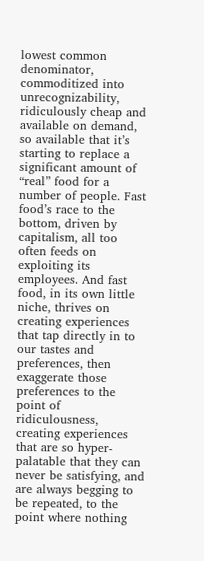lowest common denominator, commoditized into unrecognizability, ridiculously cheap and available on demand, so available that it’s starting to replace a significant amount of “real” food for a number of people. Fast food’s race to the bottom, driven by capitalism, all too often feeds on exploiting its employees. And fast food, in its own little niche, thrives on creating experiences that tap directly in to our tastes and preferences, then exaggerate those preferences to the point of ridiculousness, creating experiences that are so hyper-palatable that they can never be satisfying, and are always begging to be repeated, to the point where nothing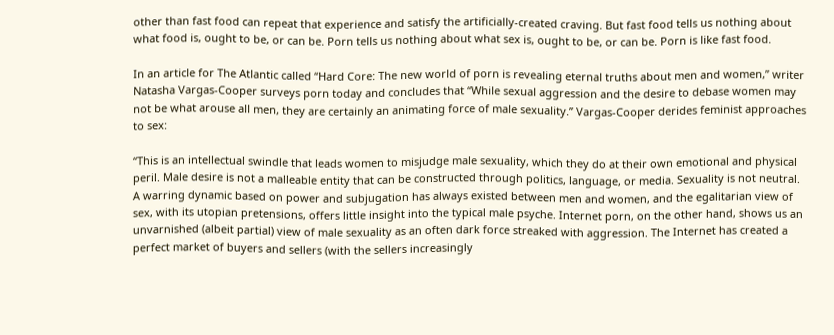other than fast food can repeat that experience and satisfy the artificially-created craving. But fast food tells us nothing about what food is, ought to be, or can be. Porn tells us nothing about what sex is, ought to be, or can be. Porn is like fast food.

In an article for The Atlantic called “Hard Core: The new world of porn is revealing eternal truths about men and women,” writer Natasha Vargas-Cooper surveys porn today and concludes that “While sexual aggression and the desire to debase women may not be what arouse all men, they are certainly an animating force of male sexuality.” Vargas-Cooper derides feminist approaches to sex:

“This is an intellectual swindle that leads women to misjudge male sexuality, which they do at their own emotional and physical peril. Male desire is not a malleable entity that can be constructed through politics, language, or media. Sexuality is not neutral. A warring dynamic based on power and subjugation has always existed between men and women, and the egalitarian view of sex, with its utopian pretensions, offers little insight into the typical male psyche. Internet porn, on the other hand, shows us an unvarnished (albeit partial) view of male sexuality as an often dark force streaked with aggression. The Internet has created a perfect market of buyers and sellers (with the sellers increasingly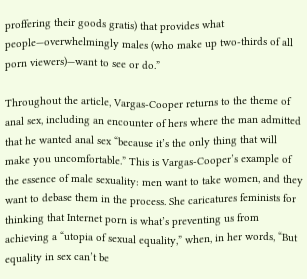proffering their goods gratis) that provides what people—overwhelmingly males (who make up two-thirds of all porn viewers)—want to see or do.”

Throughout the article, Vargas-Cooper returns to the theme of anal sex, including an encounter of hers where the man admitted that he wanted anal sex “because it’s the only thing that will make you uncomfortable.” This is Vargas-Cooper’s example of the essence of male sexuality: men want to take women, and they want to debase them in the process. She caricatures feminists for thinking that Internet porn is what’s preventing us from achieving a “utopia of sexual equality,” when, in her words, “But equality in sex can’t be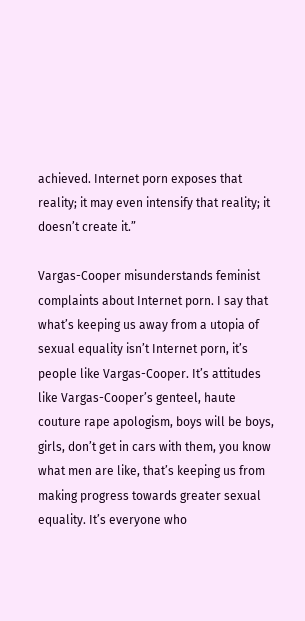achieved. Internet porn exposes that reality; it may even intensify that reality; it doesn’t create it.”

Vargas-Cooper misunderstands feminist complaints about Internet porn. I say that what’s keeping us away from a utopia of sexual equality isn’t Internet porn, it’s people like Vargas-Cooper. It’s attitudes like Vargas-Cooper’s genteel, haute couture rape apologism, boys will be boys, girls, don’t get in cars with them, you know what men are like, that’s keeping us from making progress towards greater sexual equality. It’s everyone who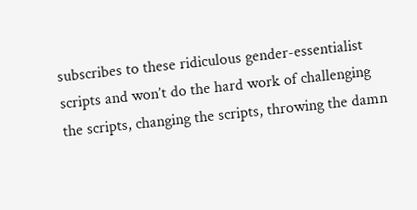subscribes to these ridiculous gender-essentialist scripts and won’t do the hard work of challenging the scripts, changing the scripts, throwing the damn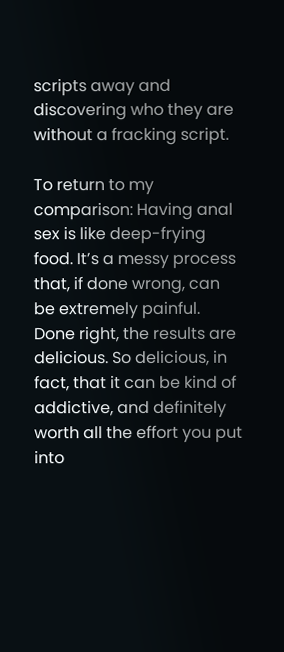scripts away and discovering who they are without a fracking script.

To return to my comparison: Having anal sex is like deep-frying food. It’s a messy process that, if done wrong, can be extremely painful. Done right, the results are delicious. So delicious, in fact, that it can be kind of addictive, and definitely worth all the effort you put into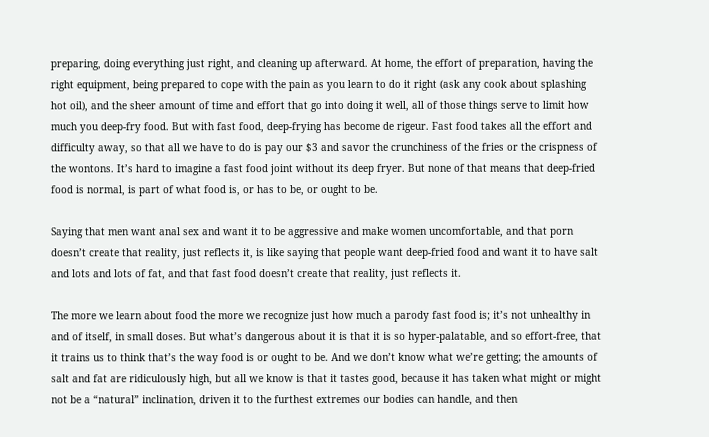preparing, doing everything just right, and cleaning up afterward. At home, the effort of preparation, having the right equipment, being prepared to cope with the pain as you learn to do it right (ask any cook about splashing hot oil), and the sheer amount of time and effort that go into doing it well, all of those things serve to limit how much you deep-fry food. But with fast food, deep-frying has become de rigeur. Fast food takes all the effort and difficulty away, so that all we have to do is pay our $3 and savor the crunchiness of the fries or the crispness of the wontons. It’s hard to imagine a fast food joint without its deep fryer. But none of that means that deep-fried food is normal, is part of what food is, or has to be, or ought to be.

Saying that men want anal sex and want it to be aggressive and make women uncomfortable, and that porn doesn’t create that reality, just reflects it, is like saying that people want deep-fried food and want it to have salt and lots and lots of fat, and that fast food doesn’t create that reality, just reflects it.

The more we learn about food the more we recognize just how much a parody fast food is; it’s not unhealthy in and of itself, in small doses. But what’s dangerous about it is that it is so hyper-palatable, and so effort-free, that it trains us to think that’s the way food is or ought to be. And we don’t know what we’re getting; the amounts of salt and fat are ridiculously high, but all we know is that it tastes good, because it has taken what might or might not be a “natural” inclination, driven it to the furthest extremes our bodies can handle, and then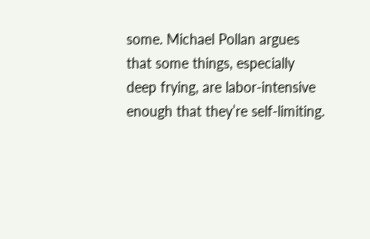some. Michael Pollan argues that some things, especially deep frying, are labor-intensive enough that they’re self-limiting.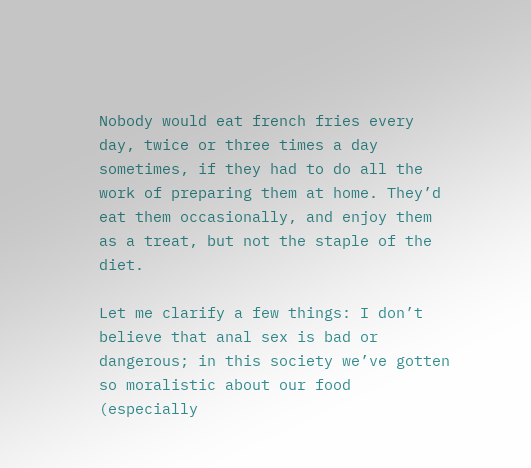Nobody would eat french fries every day, twice or three times a day sometimes, if they had to do all the work of preparing them at home. They’d eat them occasionally, and enjoy them as a treat, but not the staple of the diet.

Let me clarify a few things: I don’t believe that anal sex is bad or dangerous; in this society we’ve gotten so moralistic about our food (especially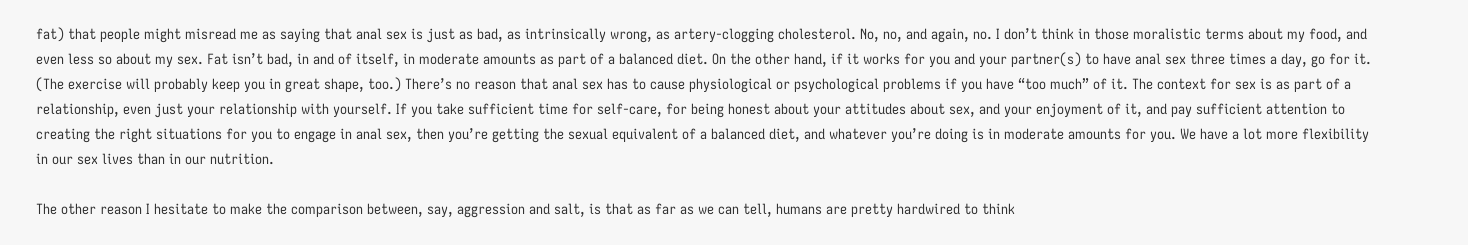fat) that people might misread me as saying that anal sex is just as bad, as intrinsically wrong, as artery-clogging cholesterol. No, no, and again, no. I don’t think in those moralistic terms about my food, and even less so about my sex. Fat isn’t bad, in and of itself, in moderate amounts as part of a balanced diet. On the other hand, if it works for you and your partner(s) to have anal sex three times a day, go for it. (The exercise will probably keep you in great shape, too.) There’s no reason that anal sex has to cause physiological or psychological problems if you have “too much” of it. The context for sex is as part of a relationship, even just your relationship with yourself. If you take sufficient time for self-care, for being honest about your attitudes about sex, and your enjoyment of it, and pay sufficient attention to creating the right situations for you to engage in anal sex, then you’re getting the sexual equivalent of a balanced diet, and whatever you’re doing is in moderate amounts for you. We have a lot more flexibility in our sex lives than in our nutrition.

The other reason I hesitate to make the comparison between, say, aggression and salt, is that as far as we can tell, humans are pretty hardwired to think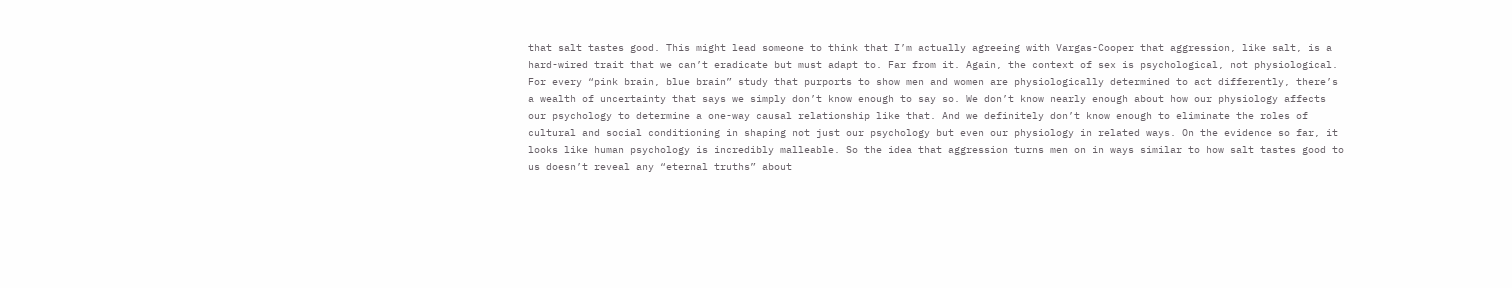that salt tastes good. This might lead someone to think that I’m actually agreeing with Vargas-Cooper that aggression, like salt, is a hard-wired trait that we can’t eradicate but must adapt to. Far from it. Again, the context of sex is psychological, not physiological. For every “pink brain, blue brain” study that purports to show men and women are physiologically determined to act differently, there’s a wealth of uncertainty that says we simply don’t know enough to say so. We don’t know nearly enough about how our physiology affects our psychology to determine a one-way causal relationship like that. And we definitely don’t know enough to eliminate the roles of cultural and social conditioning in shaping not just our psychology but even our physiology in related ways. On the evidence so far, it looks like human psychology is incredibly malleable. So the idea that aggression turns men on in ways similar to how salt tastes good to us doesn’t reveal any “eternal truths” about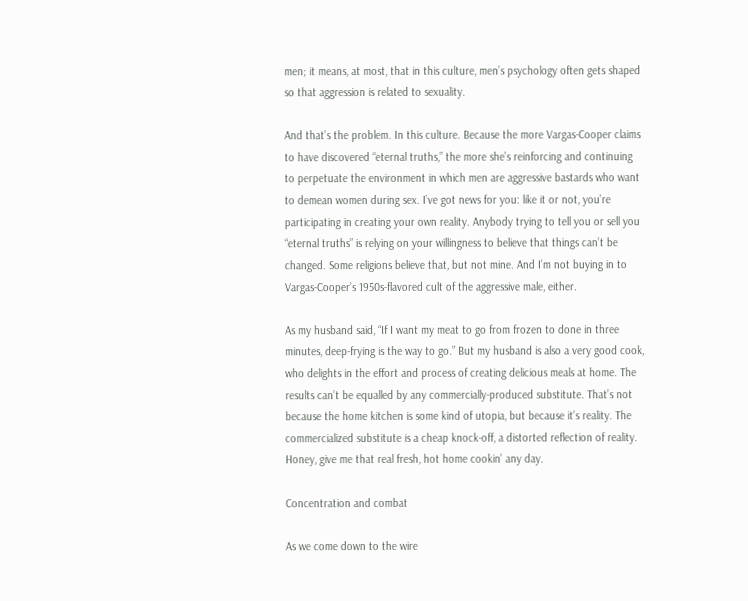men; it means, at most, that in this culture, men’s psychology often gets shaped so that aggression is related to sexuality.

And that’s the problem. In this culture. Because the more Vargas-Cooper claims to have discovered “eternal truths,” the more she’s reinforcing and continuing to perpetuate the environment in which men are aggressive bastards who want to demean women during sex. I’ve got news for you: like it or not, you’re participating in creating your own reality. Anybody trying to tell you or sell you “eternal truths” is relying on your willingness to believe that things can’t be changed. Some religions believe that, but not mine. And I’m not buying in to Vargas-Cooper’s 1950s-flavored cult of the aggressive male, either.

As my husband said, “If I want my meat to go from frozen to done in three minutes, deep-frying is the way to go.” But my husband is also a very good cook, who delights in the effort and process of creating delicious meals at home. The results can’t be equalled by any commercially-produced substitute. That’s not because the home kitchen is some kind of utopia, but because it’s reality. The commercialized substitute is a cheap knock-off, a distorted reflection of reality. Honey, give me that real fresh, hot home cookin’ any day.

Concentration and combat

As we come down to the wire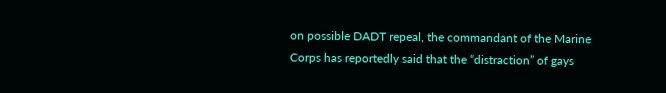on possible DADT repeal, the commandant of the Marine Corps has reportedly said that the “distraction” of gays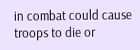in combat could cause troops to die or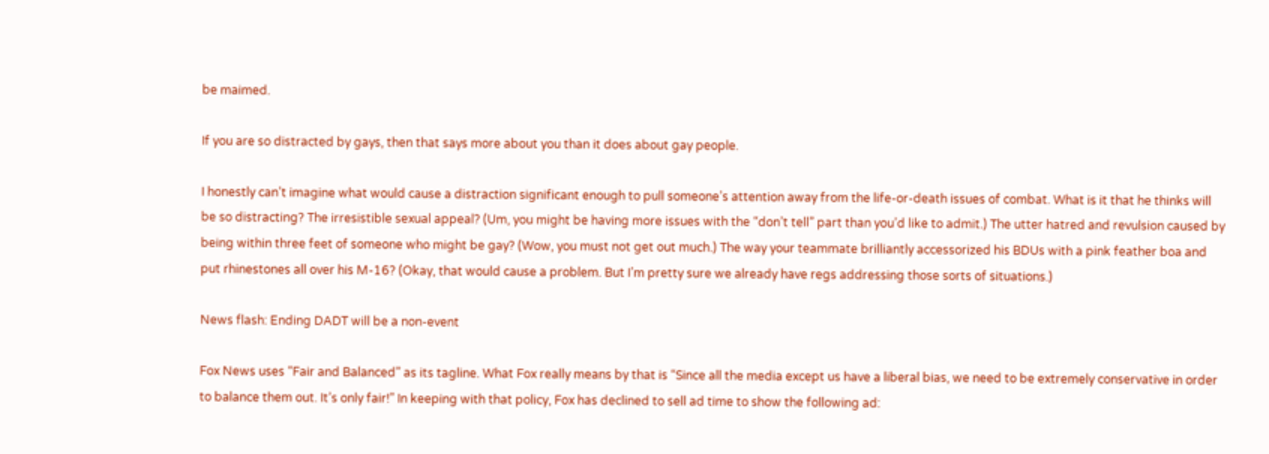be maimed.

If you are so distracted by gays, then that says more about you than it does about gay people.

I honestly can’t imagine what would cause a distraction significant enough to pull someone’s attention away from the life-or-death issues of combat. What is it that he thinks will be so distracting? The irresistible sexual appeal? (Um, you might be having more issues with the “don’t tell” part than you’d like to admit.) The utter hatred and revulsion caused by being within three feet of someone who might be gay? (Wow, you must not get out much.) The way your teammate brilliantly accessorized his BDUs with a pink feather boa and put rhinestones all over his M-16? (Okay, that would cause a problem. But I’m pretty sure we already have regs addressing those sorts of situations.)

News flash: Ending DADT will be a non-event

Fox News uses “Fair and Balanced” as its tagline. What Fox really means by that is “Since all the media except us have a liberal bias, we need to be extremely conservative in order to balance them out. It’s only fair!” In keeping with that policy, Fox has declined to sell ad time to show the following ad: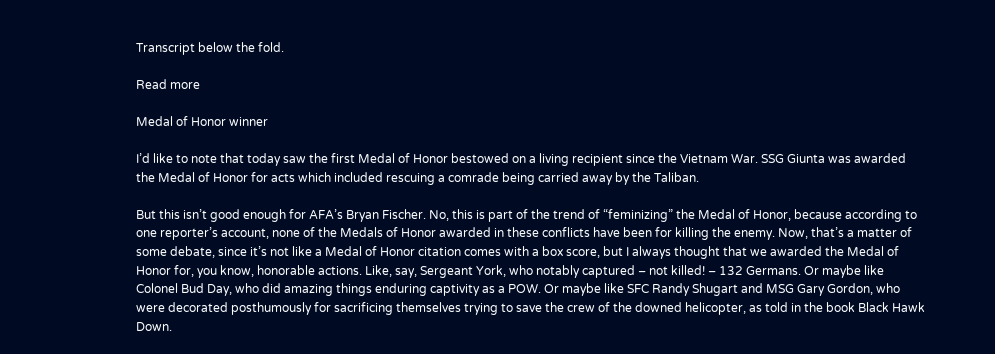Transcript below the fold.

Read more

Medal of Honor winner

I’d like to note that today saw the first Medal of Honor bestowed on a living recipient since the Vietnam War. SSG Giunta was awarded the Medal of Honor for acts which included rescuing a comrade being carried away by the Taliban.

But this isn’t good enough for AFA’s Bryan Fischer. No, this is part of the trend of “feminizing” the Medal of Honor, because according to one reporter’s account, none of the Medals of Honor awarded in these conflicts have been for killing the enemy. Now, that’s a matter of some debate, since it’s not like a Medal of Honor citation comes with a box score, but I always thought that we awarded the Medal of Honor for, you know, honorable actions. Like, say, Sergeant York, who notably captured – not killed! – 132 Germans. Or maybe like Colonel Bud Day, who did amazing things enduring captivity as a POW. Or maybe like SFC Randy Shugart and MSG Gary Gordon, who were decorated posthumously for sacrificing themselves trying to save the crew of the downed helicopter, as told in the book Black Hawk Down.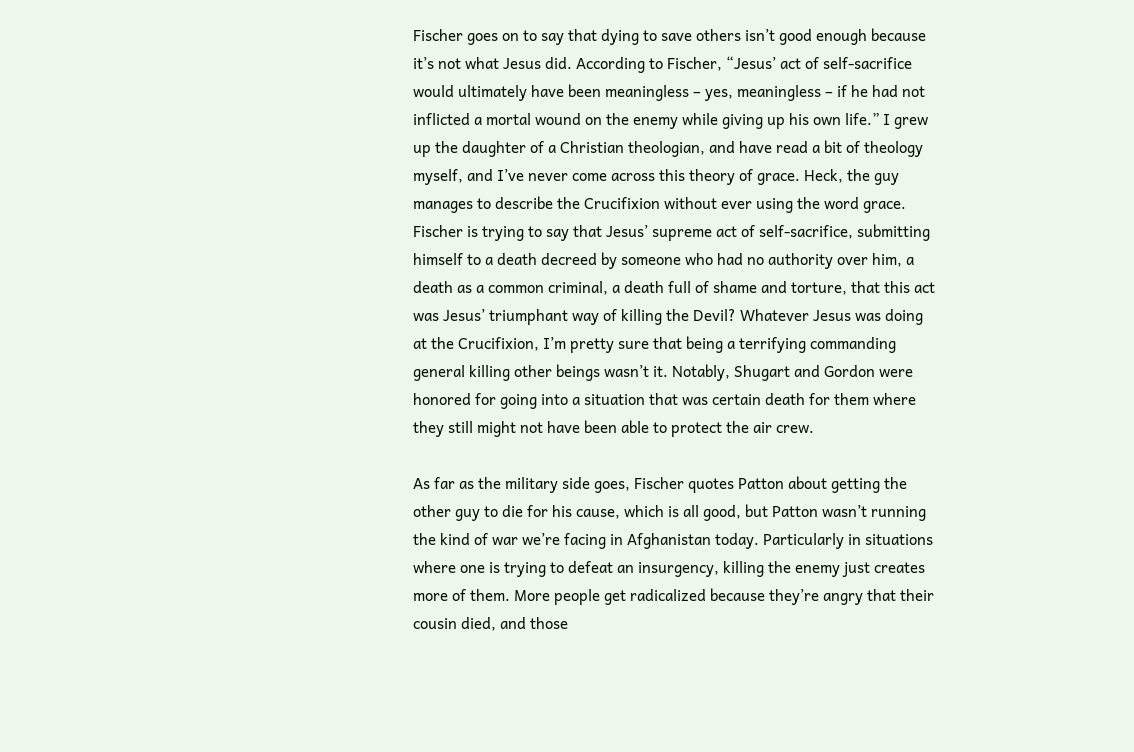Fischer goes on to say that dying to save others isn’t good enough because it’s not what Jesus did. According to Fischer, “Jesus’ act of self-sacrifice would ultimately have been meaningless – yes, meaningless – if he had not inflicted a mortal wound on the enemy while giving up his own life.” I grew up the daughter of a Christian theologian, and have read a bit of theology myself, and I’ve never come across this theory of grace. Heck, the guy manages to describe the Crucifixion without ever using the word grace. Fischer is trying to say that Jesus’ supreme act of self-sacrifice, submitting himself to a death decreed by someone who had no authority over him, a death as a common criminal, a death full of shame and torture, that this act was Jesus’ triumphant way of killing the Devil? Whatever Jesus was doing at the Crucifixion, I’m pretty sure that being a terrifying commanding general killing other beings wasn’t it. Notably, Shugart and Gordon were honored for going into a situation that was certain death for them where they still might not have been able to protect the air crew.

As far as the military side goes, Fischer quotes Patton about getting the other guy to die for his cause, which is all good, but Patton wasn’t running the kind of war we’re facing in Afghanistan today. Particularly in situations where one is trying to defeat an insurgency, killing the enemy just creates more of them. More people get radicalized because they’re angry that their cousin died, and those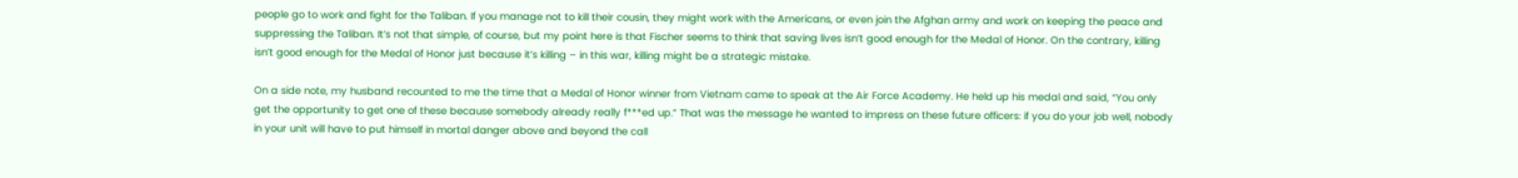people go to work and fight for the Taliban. If you manage not to kill their cousin, they might work with the Americans, or even join the Afghan army and work on keeping the peace and suppressing the Taliban. It’s not that simple, of course, but my point here is that Fischer seems to think that saving lives isn’t good enough for the Medal of Honor. On the contrary, killing isn’t good enough for the Medal of Honor just because it’s killing – in this war, killing might be a strategic mistake.

On a side note, my husband recounted to me the time that a Medal of Honor winner from Vietnam came to speak at the Air Force Academy. He held up his medal and said, “You only get the opportunity to get one of these because somebody already really f***ed up.” That was the message he wanted to impress on these future officers: if you do your job well, nobody in your unit will have to put himself in mortal danger above and beyond the call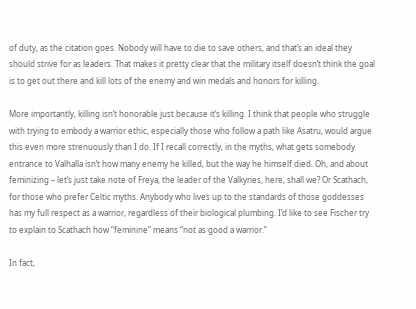of duty, as the citation goes. Nobody will have to die to save others, and that’s an ideal they should strive for as leaders. That makes it pretty clear that the military itself doesn’t think the goal is to get out there and kill lots of the enemy and win medals and honors for killing.

More importantly, killing isn’t honorable just because it’s killing. I think that people who struggle with trying to embody a warrior ethic, especially those who follow a path like Asatru, would argue this even more strenuously than I do. If I recall correctly, in the myths, what gets somebody entrance to Valhalla isn’t how many enemy he killed, but the way he himself died. Oh, and about feminizing – let’s just take note of Freya, the leader of the Valkyries, here, shall we? Or Scathach, for those who prefer Celtic myths. Anybody who lives up to the standards of those goddesses has my full respect as a warrior, regardless of their biological plumbing. I’d like to see Fischer try to explain to Scathach how “feminine” means “not as good a warrior.”

In fact,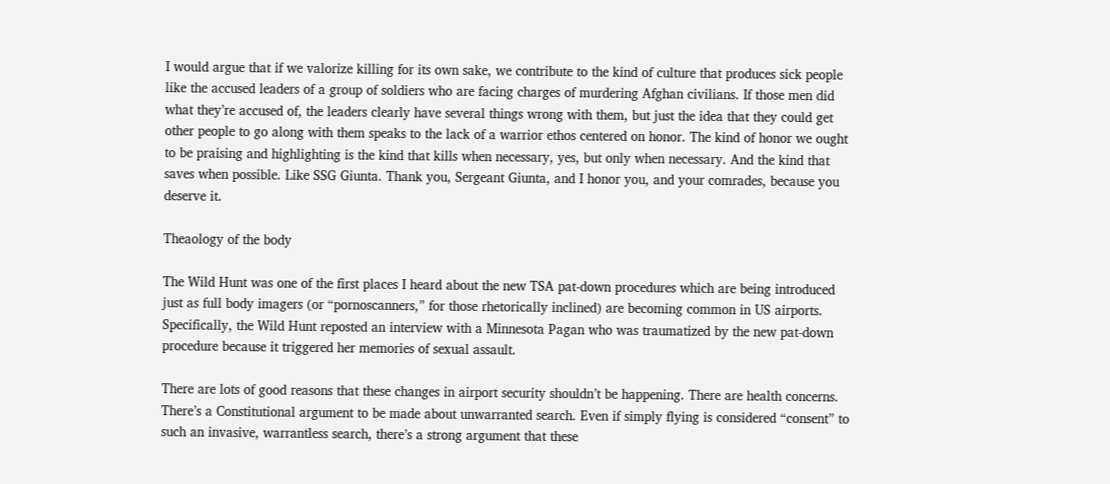I would argue that if we valorize killing for its own sake, we contribute to the kind of culture that produces sick people like the accused leaders of a group of soldiers who are facing charges of murdering Afghan civilians. If those men did what they’re accused of, the leaders clearly have several things wrong with them, but just the idea that they could get other people to go along with them speaks to the lack of a warrior ethos centered on honor. The kind of honor we ought to be praising and highlighting is the kind that kills when necessary, yes, but only when necessary. And the kind that saves when possible. Like SSG Giunta. Thank you, Sergeant Giunta, and I honor you, and your comrades, because you deserve it.

Theaology of the body

The Wild Hunt was one of the first places I heard about the new TSA pat-down procedures which are being introduced just as full body imagers (or “pornoscanners,” for those rhetorically inclined) are becoming common in US airports. Specifically, the Wild Hunt reposted an interview with a Minnesota Pagan who was traumatized by the new pat-down procedure because it triggered her memories of sexual assault.

There are lots of good reasons that these changes in airport security shouldn’t be happening. There are health concerns. There’s a Constitutional argument to be made about unwarranted search. Even if simply flying is considered “consent” to such an invasive, warrantless search, there’s a strong argument that these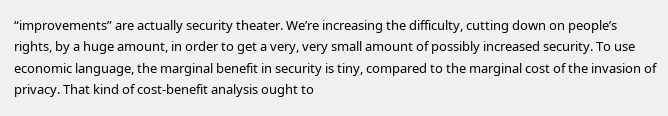“improvements” are actually security theater. We’re increasing the difficulty, cutting down on people’s rights, by a huge amount, in order to get a very, very small amount of possibly increased security. To use economic language, the marginal benefit in security is tiny, compared to the marginal cost of the invasion of privacy. That kind of cost-benefit analysis ought to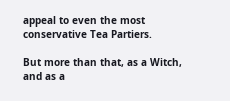appeal to even the most conservative Tea Partiers.

But more than that, as a Witch, and as a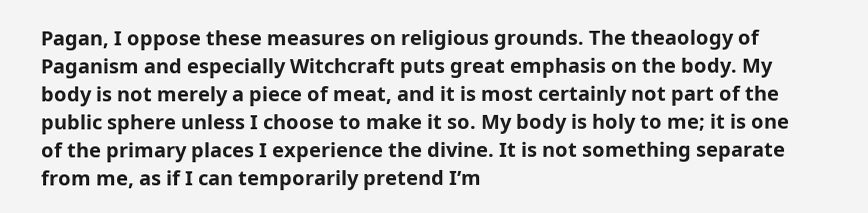Pagan, I oppose these measures on religious grounds. The theaology of Paganism and especially Witchcraft puts great emphasis on the body. My body is not merely a piece of meat, and it is most certainly not part of the public sphere unless I choose to make it so. My body is holy to me; it is one of the primary places I experience the divine. It is not something separate from me, as if I can temporarily pretend I’m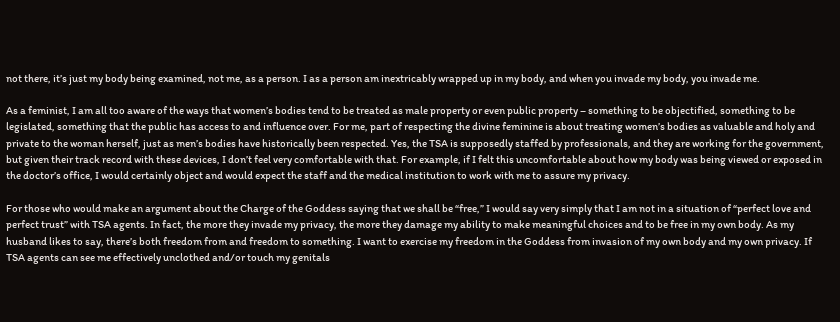not there, it’s just my body being examined, not me, as a person. I as a person am inextricably wrapped up in my body, and when you invade my body, you invade me.

As a feminist, I am all too aware of the ways that women’s bodies tend to be treated as male property or even public property – something to be objectified, something to be legislated, something that the public has access to and influence over. For me, part of respecting the divine feminine is about treating women’s bodies as valuable and holy and private to the woman herself, just as men’s bodies have historically been respected. Yes, the TSA is supposedly staffed by professionals, and they are working for the government, but given their track record with these devices, I don’t feel very comfortable with that. For example, if I felt this uncomfortable about how my body was being viewed or exposed in the doctor’s office, I would certainly object and would expect the staff and the medical institution to work with me to assure my privacy.

For those who would make an argument about the Charge of the Goddess saying that we shall be “free,” I would say very simply that I am not in a situation of “perfect love and perfect trust” with TSA agents. In fact, the more they invade my privacy, the more they damage my ability to make meaningful choices and to be free in my own body. As my husband likes to say, there’s both freedom from and freedom to something. I want to exercise my freedom in the Goddess from invasion of my own body and my own privacy. If TSA agents can see me effectively unclothed and/or touch my genitals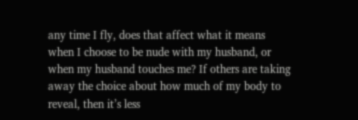any time I fly, does that affect what it means when I choose to be nude with my husband, or when my husband touches me? If others are taking away the choice about how much of my body to reveal, then it’s less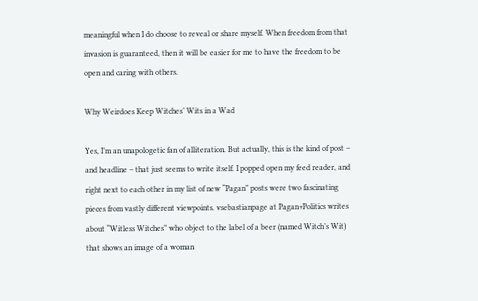meaningful when I do choose to reveal or share myself. When freedom from that invasion is guaranteed, then it will be easier for me to have the freedom to be open and caring with others.

Why Weirdoes Keep Witches’ Wits in a Wad

Yes, I’m an unapologetic fan of alliteration. But actually, this is the kind of post – and headline – that just seems to write itself. I popped open my feed reader, and right next to each other in my list of new “Pagan” posts were two fascinating pieces from vastly different viewpoints. vsebastianpage at Pagan+Politics writes about “Witless Witches” who object to the label of a beer (named Witch’s Wit) that shows an image of a woman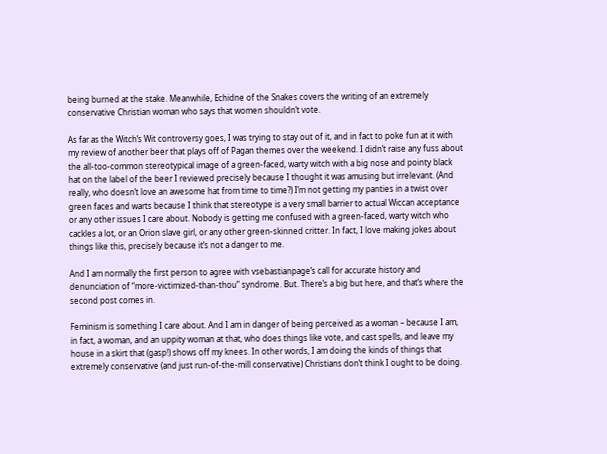being burned at the stake. Meanwhile, Echidne of the Snakes covers the writing of an extremely conservative Christian woman who says that women shouldn’t vote.

As far as the Witch’s Wit controversy goes, I was trying to stay out of it, and in fact to poke fun at it with my review of another beer that plays off of Pagan themes over the weekend. I didn’t raise any fuss about the all-too-common stereotypical image of a green-faced, warty witch with a big nose and pointy black hat on the label of the beer I reviewed precisely because I thought it was amusing but irrelevant. (And really, who doesn’t love an awesome hat from time to time?) I’m not getting my panties in a twist over green faces and warts because I think that stereotype is a very small barrier to actual Wiccan acceptance or any other issues I care about. Nobody is getting me confused with a green-faced, warty witch who cackles a lot, or an Orion slave girl, or any other green-skinned critter. In fact, I love making jokes about things like this, precisely because it’s not a danger to me.

And I am normally the first person to agree with vsebastianpage’s call for accurate history and denunciation of “more-victimized-than-thou” syndrome. But. There’s a big but here, and that’s where the second post comes in.

Feminism is something I care about. And I am in danger of being perceived as a woman – because I am, in fact, a woman, and an uppity woman at that, who does things like vote, and cast spells, and leave my house in a skirt that (gasp!) shows off my knees. In other words, I am doing the kinds of things that extremely conservative (and just run-of-the-mill conservative) Christians don’t think I ought to be doing.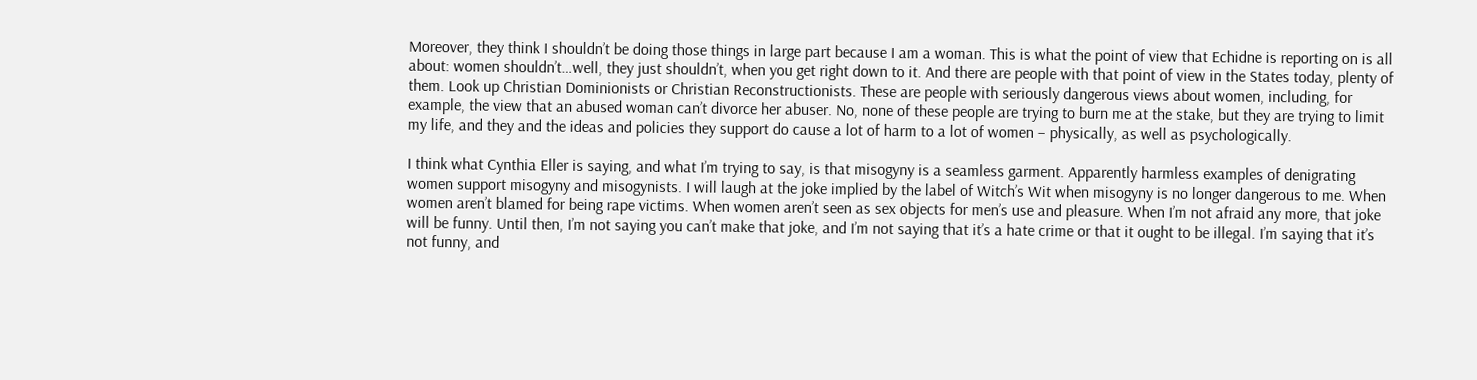Moreover, they think I shouldn’t be doing those things in large part because I am a woman. This is what the point of view that Echidne is reporting on is all about: women shouldn’t…well, they just shouldn’t, when you get right down to it. And there are people with that point of view in the States today, plenty of them. Look up Christian Dominionists or Christian Reconstructionists. These are people with seriously dangerous views about women, including, for example, the view that an abused woman can’t divorce her abuser. No, none of these people are trying to burn me at the stake, but they are trying to limit my life, and they and the ideas and policies they support do cause a lot of harm to a lot of women – physically, as well as psychologically.

I think what Cynthia Eller is saying, and what I’m trying to say, is that misogyny is a seamless garment. Apparently harmless examples of denigrating women support misogyny and misogynists. I will laugh at the joke implied by the label of Witch’s Wit when misogyny is no longer dangerous to me. When women aren’t blamed for being rape victims. When women aren’t seen as sex objects for men’s use and pleasure. When I’m not afraid any more, that joke will be funny. Until then, I’m not saying you can’t make that joke, and I’m not saying that it’s a hate crime or that it ought to be illegal. I’m saying that it’s not funny, and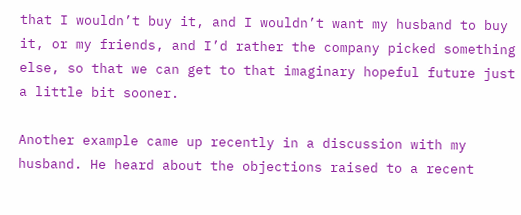that I wouldn’t buy it, and I wouldn’t want my husband to buy it, or my friends, and I’d rather the company picked something else, so that we can get to that imaginary hopeful future just a little bit sooner.

Another example came up recently in a discussion with my husband. He heard about the objections raised to a recent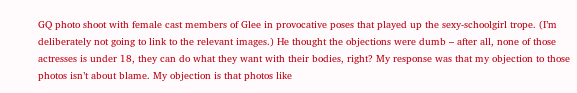GQ photo shoot with female cast members of Glee in provocative poses that played up the sexy-schoolgirl trope. (I’m deliberately not going to link to the relevant images.) He thought the objections were dumb – after all, none of those actresses is under 18, they can do what they want with their bodies, right? My response was that my objection to those photos isn’t about blame. My objection is that photos like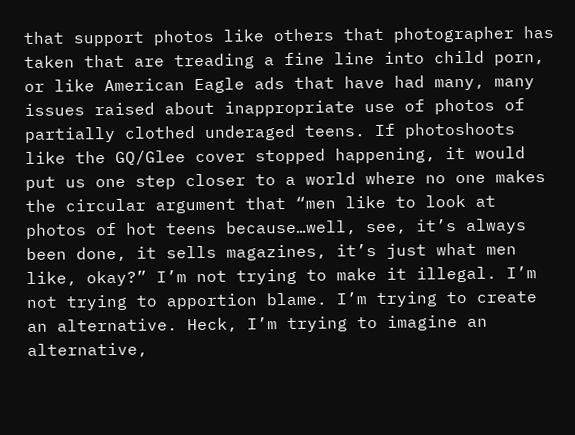that support photos like others that photographer has taken that are treading a fine line into child porn, or like American Eagle ads that have had many, many issues raised about inappropriate use of photos of partially clothed underaged teens. If photoshoots like the GQ/Glee cover stopped happening, it would put us one step closer to a world where no one makes the circular argument that “men like to look at photos of hot teens because…well, see, it’s always been done, it sells magazines, it’s just what men like, okay?” I’m not trying to make it illegal. I’m not trying to apportion blame. I’m trying to create an alternative. Heck, I’m trying to imagine an alternative,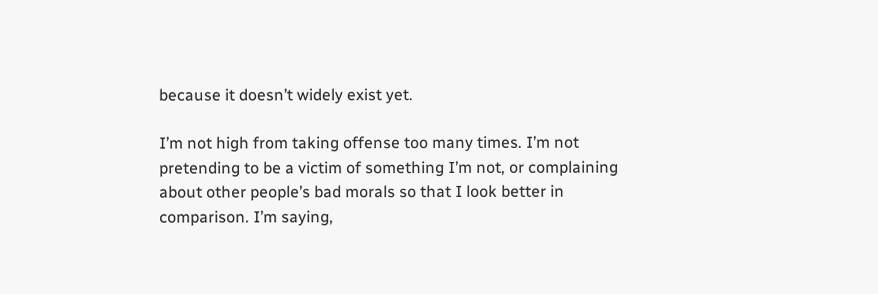because it doesn’t widely exist yet.

I’m not high from taking offense too many times. I’m not pretending to be a victim of something I’m not, or complaining about other people’s bad morals so that I look better in comparison. I’m saying,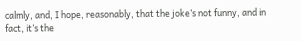calmly, and, I hope, reasonably, that the joke’s not funny, and in fact, it’s the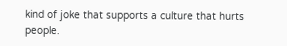kind of joke that supports a culture that hurts people.